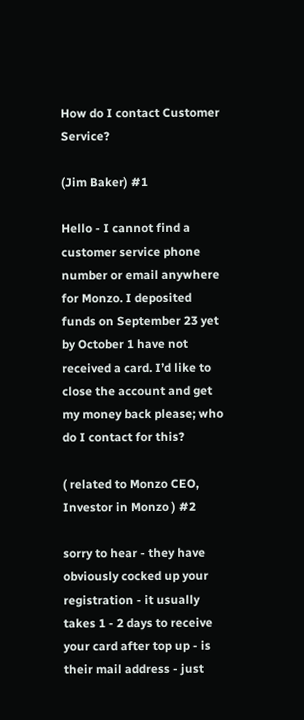How do I contact Customer Service?

(Jim Baker) #1

Hello - I cannot find a customer service phone number or email anywhere for Monzo. I deposited funds on September 23 yet by October 1 have not received a card. I’d like to close the account and get my money back please; who do I contact for this?

( related to Monzo CEO, Investor in Monzo ) #2

sorry to hear - they have obviously cocked up your registration - it usually takes 1 - 2 days to receive your card after top up - is their mail address - just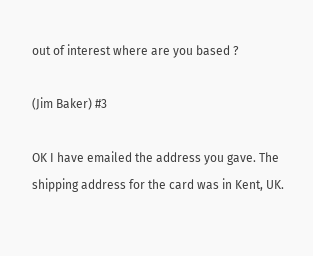out of interest where are you based ?

(Jim Baker) #3

OK I have emailed the address you gave. The shipping address for the card was in Kent, UK.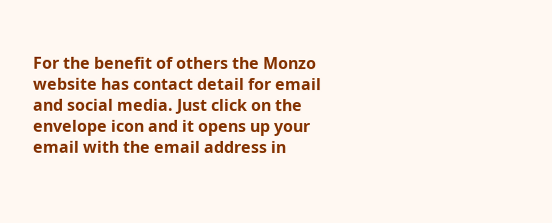For the benefit of others the Monzo website has contact detail for email and social media. Just click on the envelope icon and it opens up your email with the email address in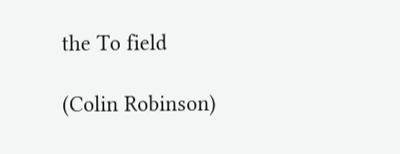the To field

(Colin Robinson)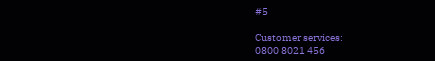#5

Customer services:
0800 8021 456